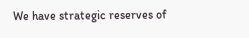We have strategic reserves of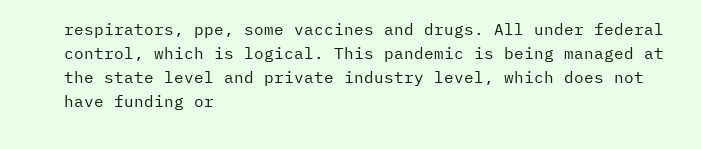respirators, ppe, some vaccines and drugs. All under federal control, which is logical. This pandemic is being managed at the state level and private industry level, which does not have funding or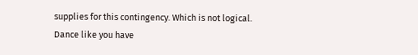supplies for this contingency. Which is not logical.
Dance like you have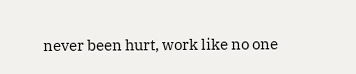never been hurt, work like no one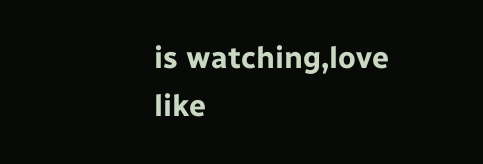is watching,love like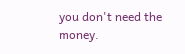you don't need the money.